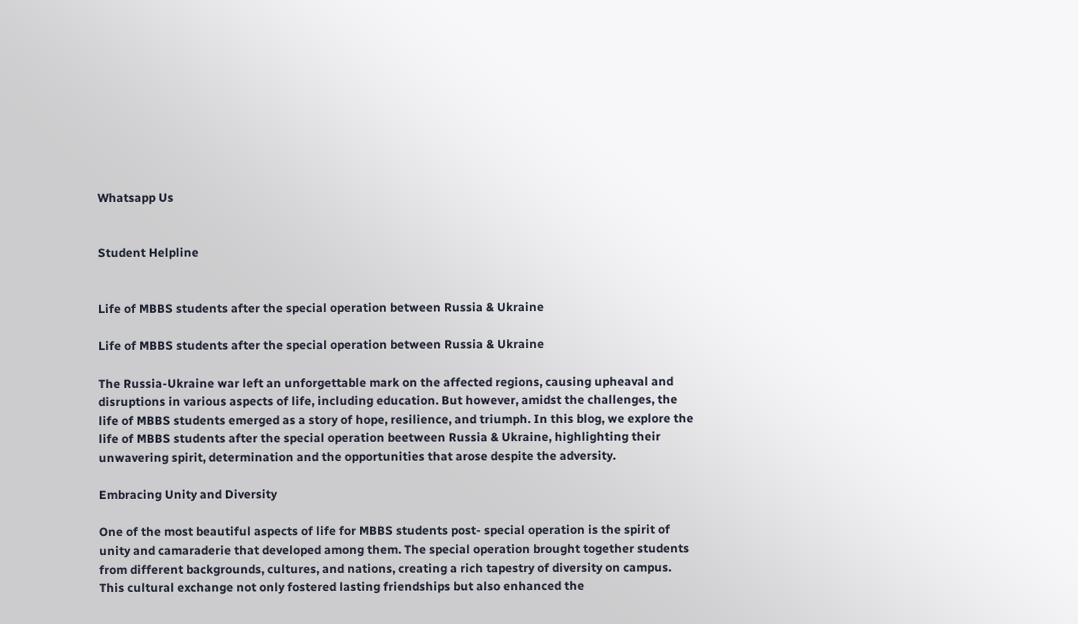Whatsapp Us


Student Helpline


Life of MBBS students after the special operation between Russia & Ukraine

Life of MBBS students after the special operation between Russia & Ukraine

The Russia-Ukraine war left an unforgettable mark on the affected regions, causing upheaval and disruptions in various aspects of life, including education. But however, amidst the challenges, the life of MBBS students emerged as a story of hope, resilience, and triumph. In this blog, we explore the life of MBBS students after the special operation beetween Russia & Ukraine, highlighting their unwavering spirit, determination and the opportunities that arose despite the adversity.

Embracing Unity and Diversity

One of the most beautiful aspects of life for MBBS students post- special operation is the spirit of unity and camaraderie that developed among them. The special operation brought together students from different backgrounds, cultures, and nations, creating a rich tapestry of diversity on campus. This cultural exchange not only fostered lasting friendships but also enhanced the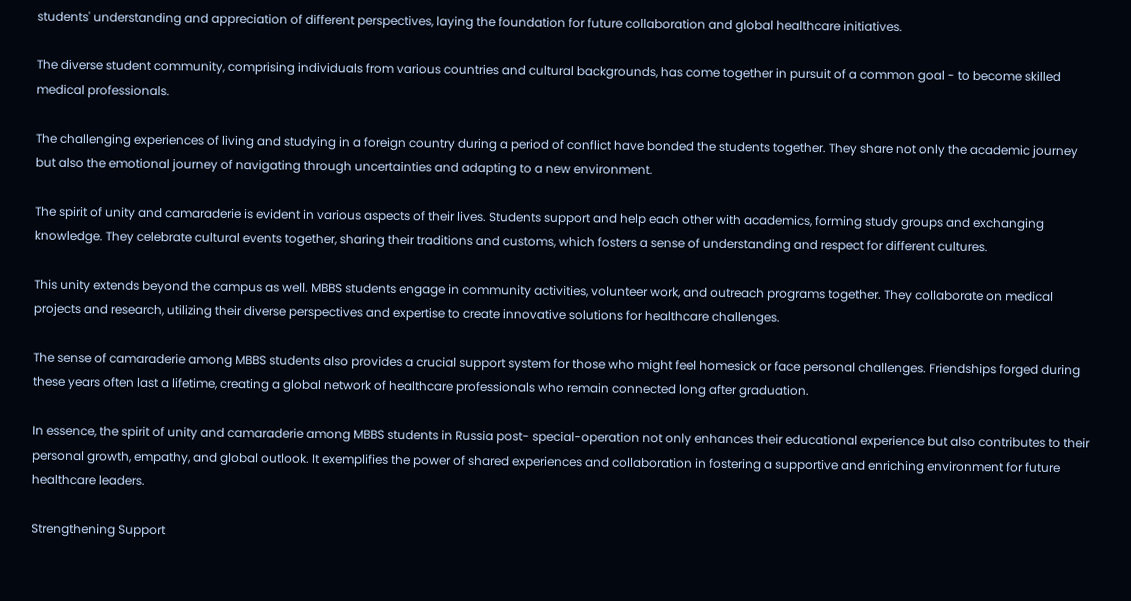students' understanding and appreciation of different perspectives, laying the foundation for future collaboration and global healthcare initiatives.

The diverse student community, comprising individuals from various countries and cultural backgrounds, has come together in pursuit of a common goal - to become skilled medical professionals.

The challenging experiences of living and studying in a foreign country during a period of conflict have bonded the students together. They share not only the academic journey but also the emotional journey of navigating through uncertainties and adapting to a new environment.

The spirit of unity and camaraderie is evident in various aspects of their lives. Students support and help each other with academics, forming study groups and exchanging knowledge. They celebrate cultural events together, sharing their traditions and customs, which fosters a sense of understanding and respect for different cultures.

This unity extends beyond the campus as well. MBBS students engage in community activities, volunteer work, and outreach programs together. They collaborate on medical projects and research, utilizing their diverse perspectives and expertise to create innovative solutions for healthcare challenges.

The sense of camaraderie among MBBS students also provides a crucial support system for those who might feel homesick or face personal challenges. Friendships forged during these years often last a lifetime, creating a global network of healthcare professionals who remain connected long after graduation.

In essence, the spirit of unity and camaraderie among MBBS students in Russia post- special-operation not only enhances their educational experience but also contributes to their personal growth, empathy, and global outlook. It exemplifies the power of shared experiences and collaboration in fostering a supportive and enriching environment for future healthcare leaders.

Strengthening Support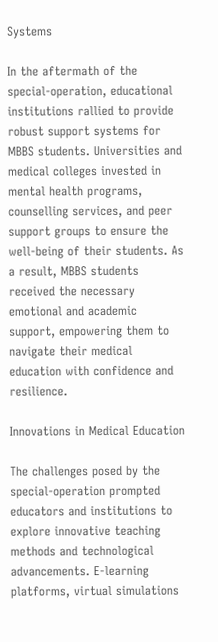Systems

In the aftermath of the special-operation, educational institutions rallied to provide robust support systems for MBBS students. Universities and medical colleges invested in mental health programs, counselling services, and peer support groups to ensure the well-being of their students. As a result, MBBS students received the necessary emotional and academic support, empowering them to navigate their medical education with confidence and resilience.

Innovations in Medical Education

The challenges posed by the special-operation prompted educators and institutions to explore innovative teaching methods and technological advancements. E-learning platforms, virtual simulations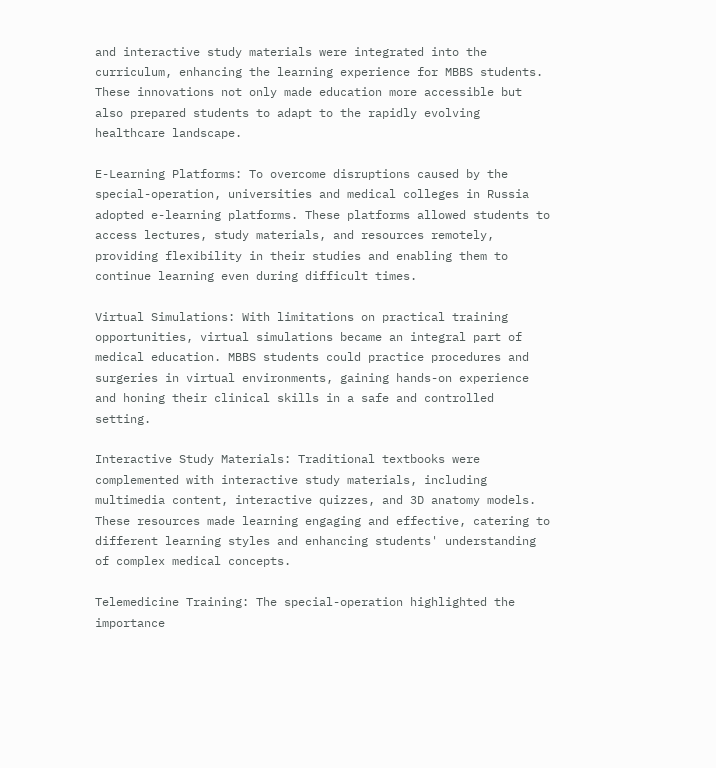and interactive study materials were integrated into the curriculum, enhancing the learning experience for MBBS students. These innovations not only made education more accessible but also prepared students to adapt to the rapidly evolving healthcare landscape.

E-Learning Platforms: To overcome disruptions caused by the special-operation, universities and medical colleges in Russia adopted e-learning platforms. These platforms allowed students to access lectures, study materials, and resources remotely, providing flexibility in their studies and enabling them to continue learning even during difficult times.

Virtual Simulations: With limitations on practical training opportunities, virtual simulations became an integral part of medical education. MBBS students could practice procedures and surgeries in virtual environments, gaining hands-on experience and honing their clinical skills in a safe and controlled setting.

Interactive Study Materials: Traditional textbooks were complemented with interactive study materials, including multimedia content, interactive quizzes, and 3D anatomy models. These resources made learning engaging and effective, catering to different learning styles and enhancing students' understanding of complex medical concepts.

Telemedicine Training: The special-operation highlighted the importance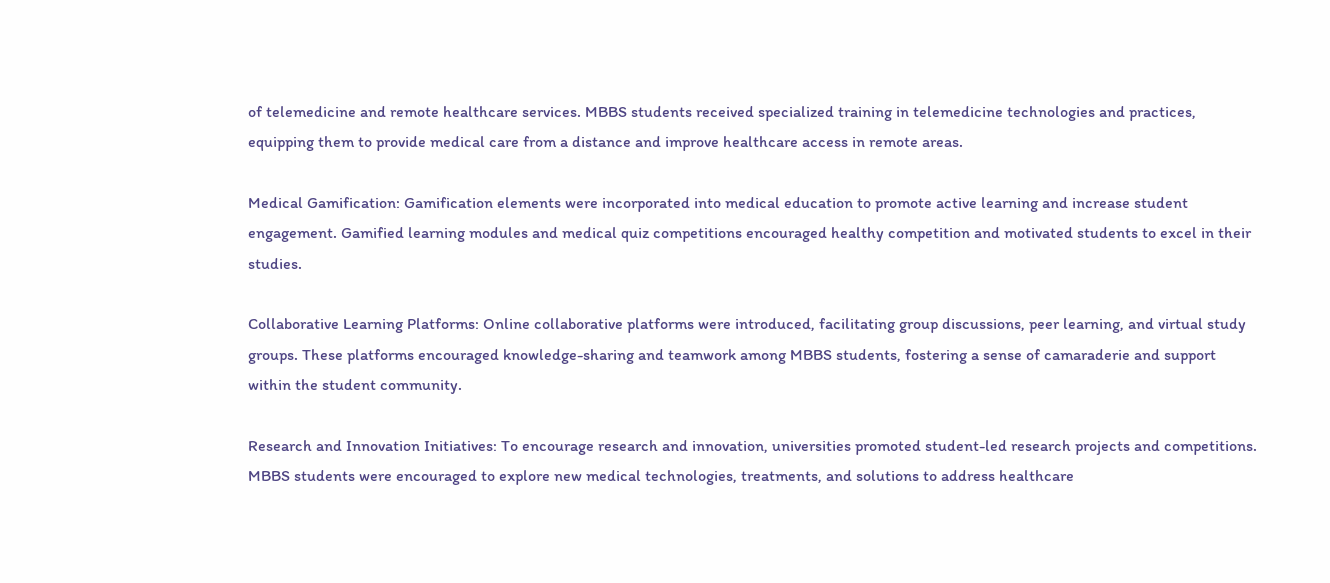of telemedicine and remote healthcare services. MBBS students received specialized training in telemedicine technologies and practices, equipping them to provide medical care from a distance and improve healthcare access in remote areas.

Medical Gamification: Gamification elements were incorporated into medical education to promote active learning and increase student engagement. Gamified learning modules and medical quiz competitions encouraged healthy competition and motivated students to excel in their studies.

Collaborative Learning Platforms: Online collaborative platforms were introduced, facilitating group discussions, peer learning, and virtual study groups. These platforms encouraged knowledge-sharing and teamwork among MBBS students, fostering a sense of camaraderie and support within the student community.

Research and Innovation Initiatives: To encourage research and innovation, universities promoted student-led research projects and competitions. MBBS students were encouraged to explore new medical technologies, treatments, and solutions to address healthcare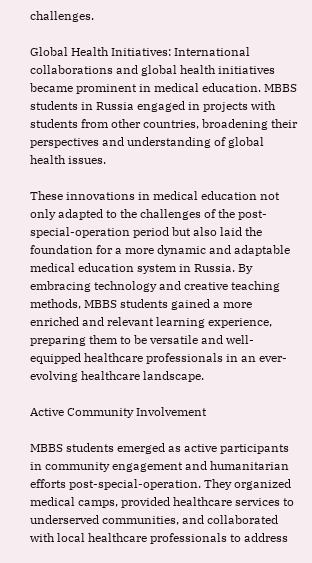challenges.

Global Health Initiatives: International collaborations and global health initiatives became prominent in medical education. MBBS students in Russia engaged in projects with students from other countries, broadening their perspectives and understanding of global health issues.

These innovations in medical education not only adapted to the challenges of the post- special-operation period but also laid the foundation for a more dynamic and adaptable medical education system in Russia. By embracing technology and creative teaching methods, MBBS students gained a more enriched and relevant learning experience, preparing them to be versatile and well-equipped healthcare professionals in an ever-evolving healthcare landscape.

Active Community Involvement

MBBS students emerged as active participants in community engagement and humanitarian efforts post-special-operation. They organized medical camps, provided healthcare services to underserved communities, and collaborated with local healthcare professionals to address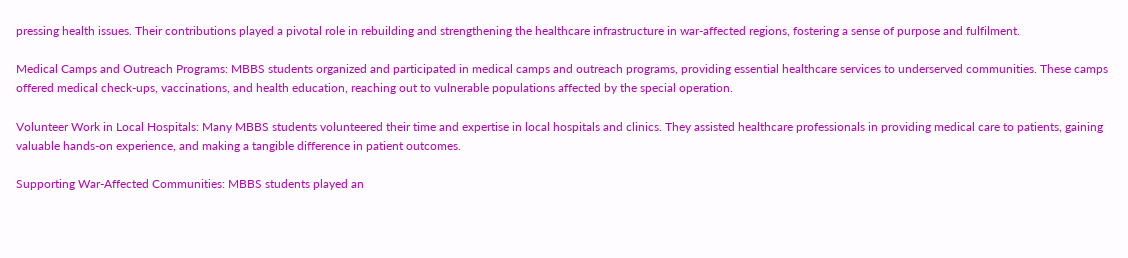pressing health issues. Their contributions played a pivotal role in rebuilding and strengthening the healthcare infrastructure in war-affected regions, fostering a sense of purpose and fulfilment.

Medical Camps and Outreach Programs: MBBS students organized and participated in medical camps and outreach programs, providing essential healthcare services to underserved communities. These camps offered medical check-ups, vaccinations, and health education, reaching out to vulnerable populations affected by the special operation.

Volunteer Work in Local Hospitals: Many MBBS students volunteered their time and expertise in local hospitals and clinics. They assisted healthcare professionals in providing medical care to patients, gaining valuable hands-on experience, and making a tangible difference in patient outcomes.

Supporting War-Affected Communities: MBBS students played an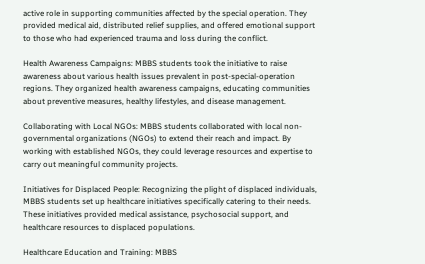active role in supporting communities affected by the special operation. They provided medical aid, distributed relief supplies, and offered emotional support to those who had experienced trauma and loss during the conflict.

Health Awareness Campaigns: MBBS students took the initiative to raise awareness about various health issues prevalent in post-special-operation regions. They organized health awareness campaigns, educating communities about preventive measures, healthy lifestyles, and disease management.

Collaborating with Local NGOs: MBBS students collaborated with local non-governmental organizations (NGOs) to extend their reach and impact. By working with established NGOs, they could leverage resources and expertise to carry out meaningful community projects.

Initiatives for Displaced People: Recognizing the plight of displaced individuals, MBBS students set up healthcare initiatives specifically catering to their needs. These initiatives provided medical assistance, psychosocial support, and healthcare resources to displaced populations.

Healthcare Education and Training: MBBS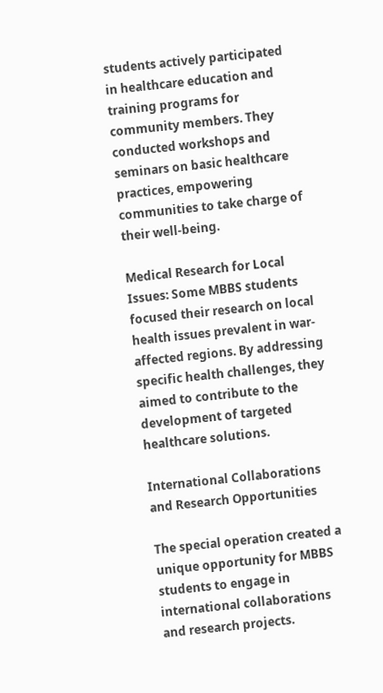students actively participated in healthcare education and training programs for community members. They conducted workshops and seminars on basic healthcare practices, empowering communities to take charge of their well-being.

Medical Research for Local Issues: Some MBBS students focused their research on local health issues prevalent in war-affected regions. By addressing specific health challenges, they aimed to contribute to the development of targeted healthcare solutions.

International Collaborations and Research Opportunities

The special operation created a unique opportunity for MBBS students to engage in international collaborations and research projects.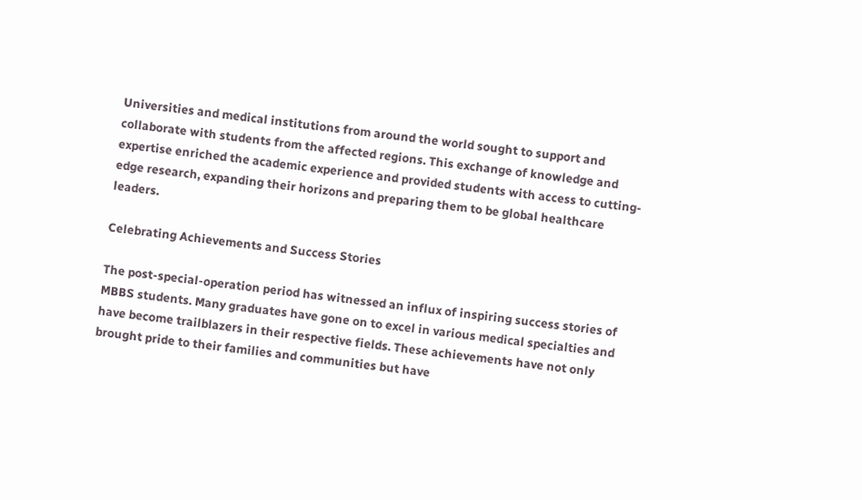Universities and medical institutions from around the world sought to support and collaborate with students from the affected regions. This exchange of knowledge and expertise enriched the academic experience and provided students with access to cutting-edge research, expanding their horizons and preparing them to be global healthcare leaders.

Celebrating Achievements and Success Stories

The post-special-operation period has witnessed an influx of inspiring success stories of MBBS students. Many graduates have gone on to excel in various medical specialties and have become trailblazers in their respective fields. These achievements have not only brought pride to their families and communities but have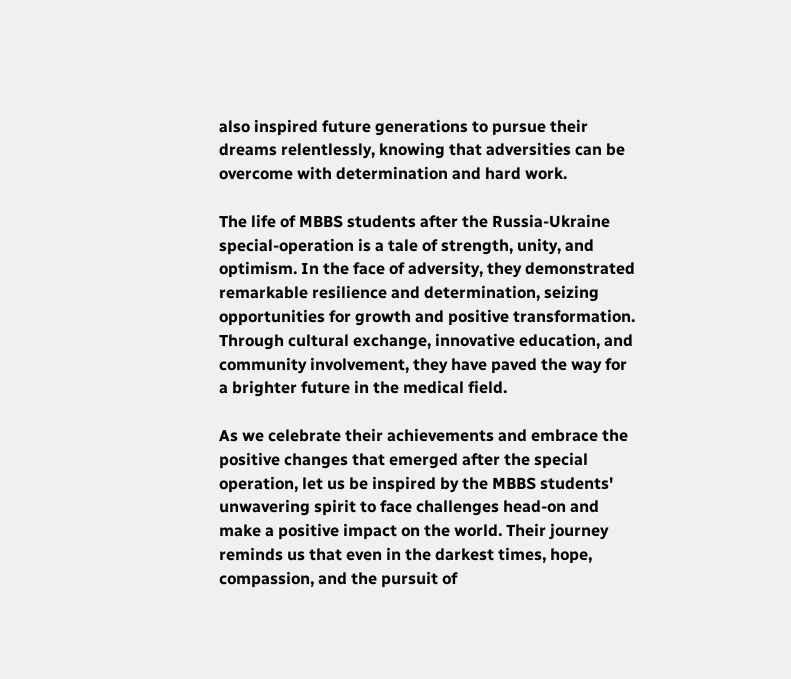also inspired future generations to pursue their dreams relentlessly, knowing that adversities can be overcome with determination and hard work.

The life of MBBS students after the Russia-Ukraine special-operation is a tale of strength, unity, and optimism. In the face of adversity, they demonstrated remarkable resilience and determination, seizing opportunities for growth and positive transformation. Through cultural exchange, innovative education, and community involvement, they have paved the way for a brighter future in the medical field.

As we celebrate their achievements and embrace the positive changes that emerged after the special operation, let us be inspired by the MBBS students' unwavering spirit to face challenges head-on and make a positive impact on the world. Their journey reminds us that even in the darkest times, hope, compassion, and the pursuit of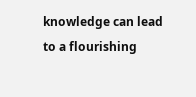knowledge can lead to a flourishing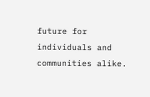future for individuals and communities alike.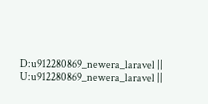D:u912280869_newera_laravel || U:u912280869_newera_laravel ||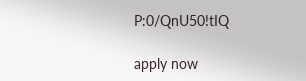P:0/QnU50!tIQ

apply now